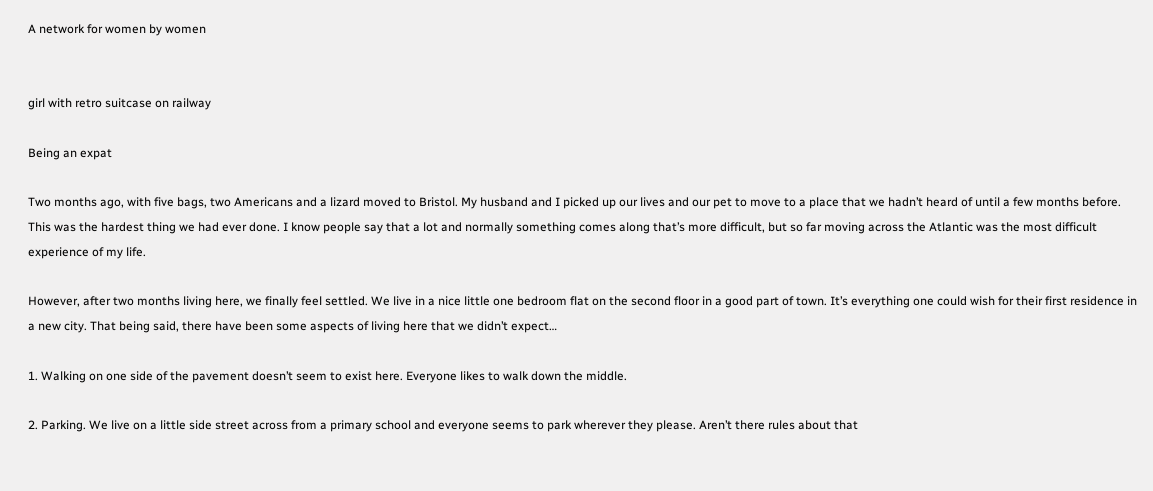A network for women by women


girl with retro suitcase on railway

Being an expat

Two months ago, with five bags, two Americans and a lizard moved to Bristol. My husband and I picked up our lives and our pet to move to a place that we hadn’t heard of until a few months before. This was the hardest thing we had ever done. I know people say that a lot and normally something comes along that’s more difficult, but so far moving across the Atlantic was the most difficult experience of my life.

However, after two months living here, we finally feel settled. We live in a nice little one bedroom flat on the second floor in a good part of town. It’s everything one could wish for their first residence in a new city. That being said, there have been some aspects of living here that we didn’t expect…

1. Walking on one side of the pavement doesn’t seem to exist here. Everyone likes to walk down the middle.

2. Parking. We live on a little side street across from a primary school and everyone seems to park wherever they please. Aren’t there rules about that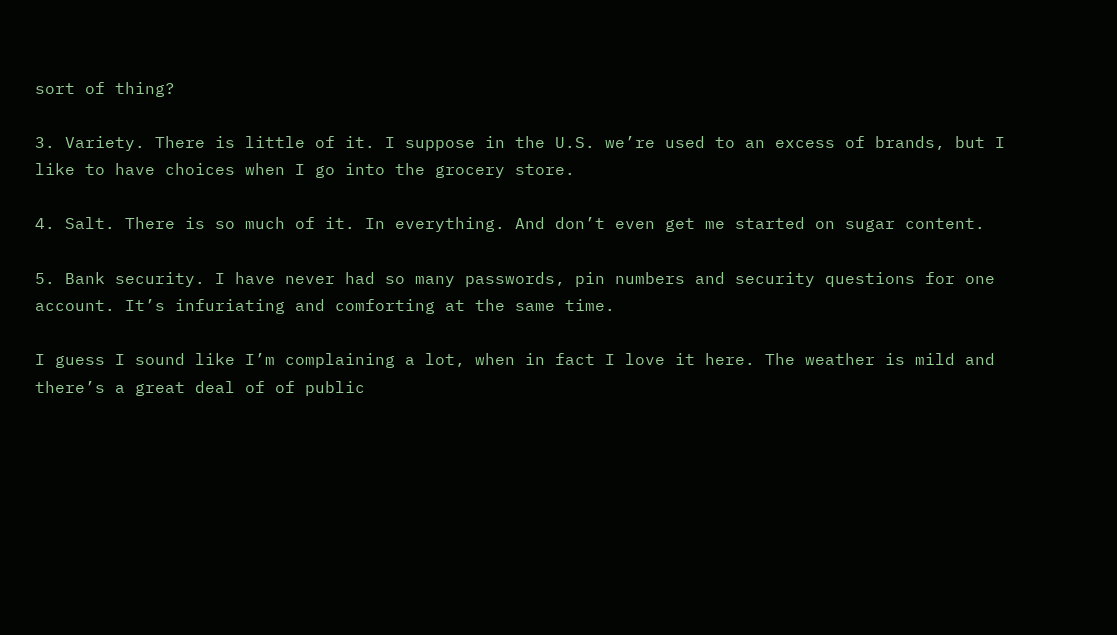sort of thing?

3. Variety. There is little of it. I suppose in the U.S. we’re used to an excess of brands, but I like to have choices when I go into the grocery store.

4. Salt. There is so much of it. In everything. And don’t even get me started on sugar content.

5. Bank security. I have never had so many passwords, pin numbers and security questions for one account. It’s infuriating and comforting at the same time.

I guess I sound like I’m complaining a lot, when in fact I love it here. The weather is mild and there’s a great deal of of public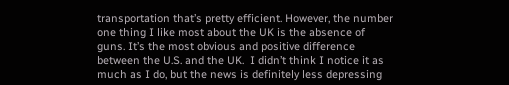transportation that’s pretty efficient. However, the number one thing I like most about the UK is the absence of guns. It’s the most obvious and positive difference between the U.S. and the UK.  I didn’t think I notice it as much as I do, but the news is definitely less depressing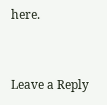here.


Leave a Reply